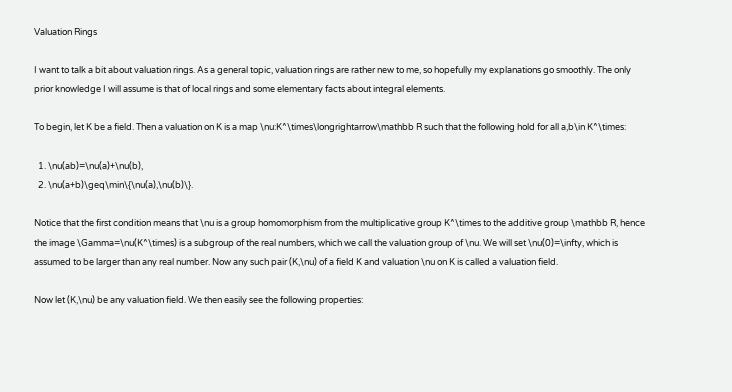Valuation Rings

I want to talk a bit about valuation rings. As a general topic, valuation rings are rather new to me, so hopefully my explanations go smoothly. The only prior knowledge I will assume is that of local rings and some elementary facts about integral elements.

To begin, let K be a field. Then a valuation on K is a map \nu:K^\times\longrightarrow\mathbb R such that the following hold for all a,b\in K^\times:

  1. \nu(ab)=\nu(a)+\nu(b),
  2. \nu(a+b)\geq\min\{\nu(a),\nu(b)\}.

Notice that the first condition means that \nu is a group homomorphism from the multiplicative group K^\times to the additive group \mathbb R, hence the image \Gamma=\nu(K^\times) is a subgroup of the real numbers, which we call the valuation group of \nu. We will set \nu(0)=\infty, which is assumed to be larger than any real number. Now any such pair (K,\nu) of a field K and valuation \nu on K is called a valuation field.

Now let (K,\nu) be any valuation field. We then easily see the following properties: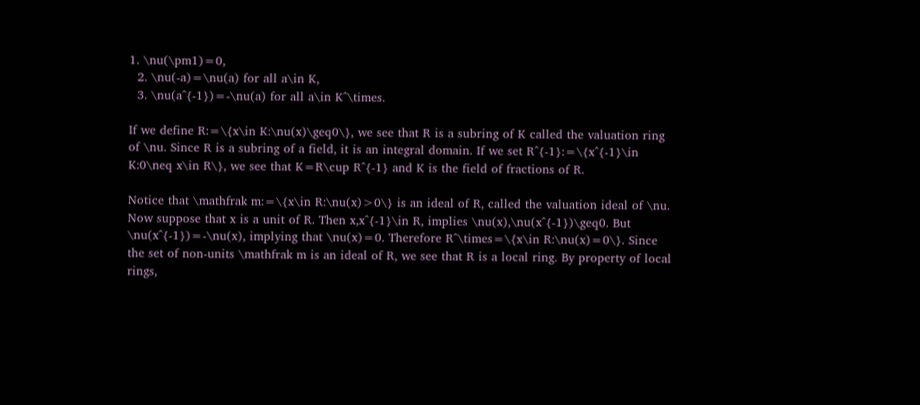1. \nu(\pm1)=0,
  2. \nu(-a)=\nu(a) for all a\in K,
  3. \nu(a^{-1})=-\nu(a) for all a\in K^\times.

If we define R:=\{x\in K:\nu(x)\geq0\}, we see that R is a subring of K called the valuation ring of \nu. Since R is a subring of a field, it is an integral domain. If we set R^{-1}:=\{x^{-1}\in K:0\neq x\in R\}, we see that K=R\cup R^{-1} and K is the field of fractions of R.

Notice that \mathfrak m:=\{x\in R:\nu(x)>0\} is an ideal of R, called the valuation ideal of \nu. Now suppose that x is a unit of R. Then x,x^{-1}\in R, implies \nu(x),\nu(x^{-1})\geq0. But \nu(x^{-1})=-\nu(x), implying that \nu(x)=0. Therefore R^\times=\{x\in R:\nu(x)=0\}. Since the set of non-units \mathfrak m is an ideal of R, we see that R is a local ring. By property of local rings,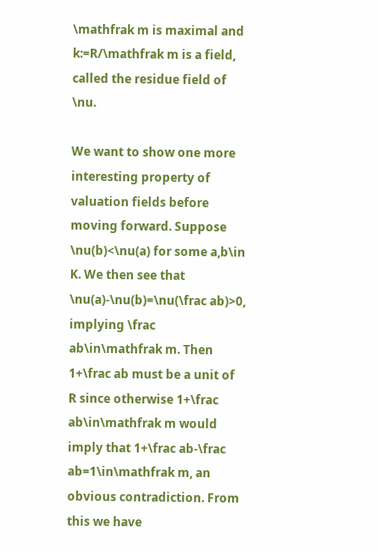\mathfrak m is maximal and k:=R/\mathfrak m is a field, called the residue field of \nu.

We want to show one more interesting property of valuation fields before moving forward. Suppose \nu(b)<\nu(a) for some a,b\in K. We then see that \nu(a)-\nu(b)=\nu(\frac ab)>0, implying \frac ab\in\mathfrak m. Then 1+\frac ab must be a unit of R since otherwise 1+\frac ab\in\mathfrak m would imply that 1+\frac ab-\frac ab=1\in\mathfrak m, an obvious contradiction. From this we have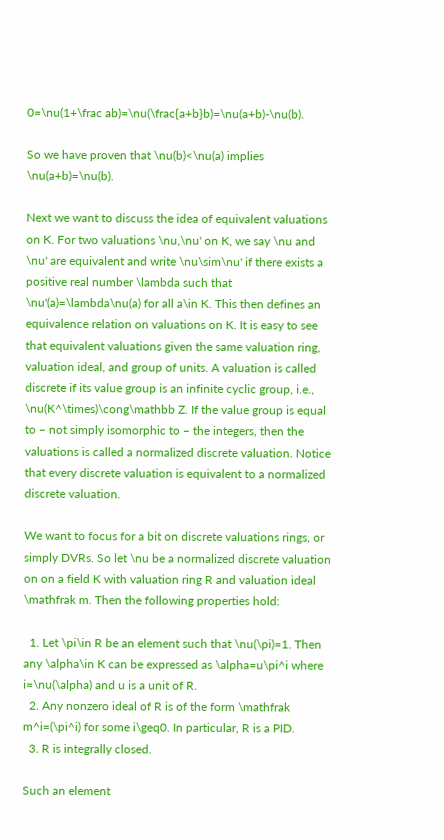0=\nu(1+\frac ab)=\nu(\frac{a+b}b)=\nu(a+b)-\nu(b).

So we have proven that \nu(b)<\nu(a) implies \nu(a+b)=\nu(b).

Next we want to discuss the idea of equivalent valuations on K. For two valuations \nu,\nu' on K, we say \nu and \nu' are equivalent and write \nu\sim\nu' if there exists a positive real number \lambda such that \nu'(a)=\lambda\nu(a) for all a\in K. This then defines an equivalence relation on valuations on K. It is easy to see that equivalent valuations given the same valuation ring, valuation ideal, and group of units. A valuation is called discrete if its value group is an infinite cyclic group, i.e., \nu(K^\times)\cong\mathbb Z. If the value group is equal to – not simply isomorphic to – the integers, then the valuations is called a normalized discrete valuation. Notice that every discrete valuation is equivalent to a normalized discrete valuation.

We want to focus for a bit on discrete valuations rings, or simply DVRs. So let \nu be a normalized discrete valuation on on a field K with valuation ring R and valuation ideal \mathfrak m. Then the following properties hold:

  1. Let \pi\in R be an element such that \nu(\pi)=1. Then any \alpha\in K can be expressed as \alpha=u\pi^i where i=\nu(\alpha) and u is a unit of R.
  2. Any nonzero ideal of R is of the form \mathfrak m^i=(\pi^i) for some i\geq0. In particular, R is a PID.
  3. R is integrally closed.

Such an element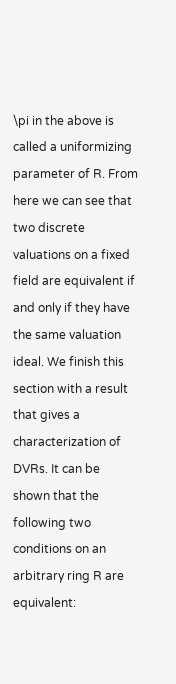\pi in the above is called a uniformizing parameter of R. From here we can see that two discrete valuations on a fixed field are equivalent if and only if they have the same valuation ideal. We finish this section with a result that gives a characterization of DVRs. It can be shown that the following two conditions on an arbitrary ring R are equivalent: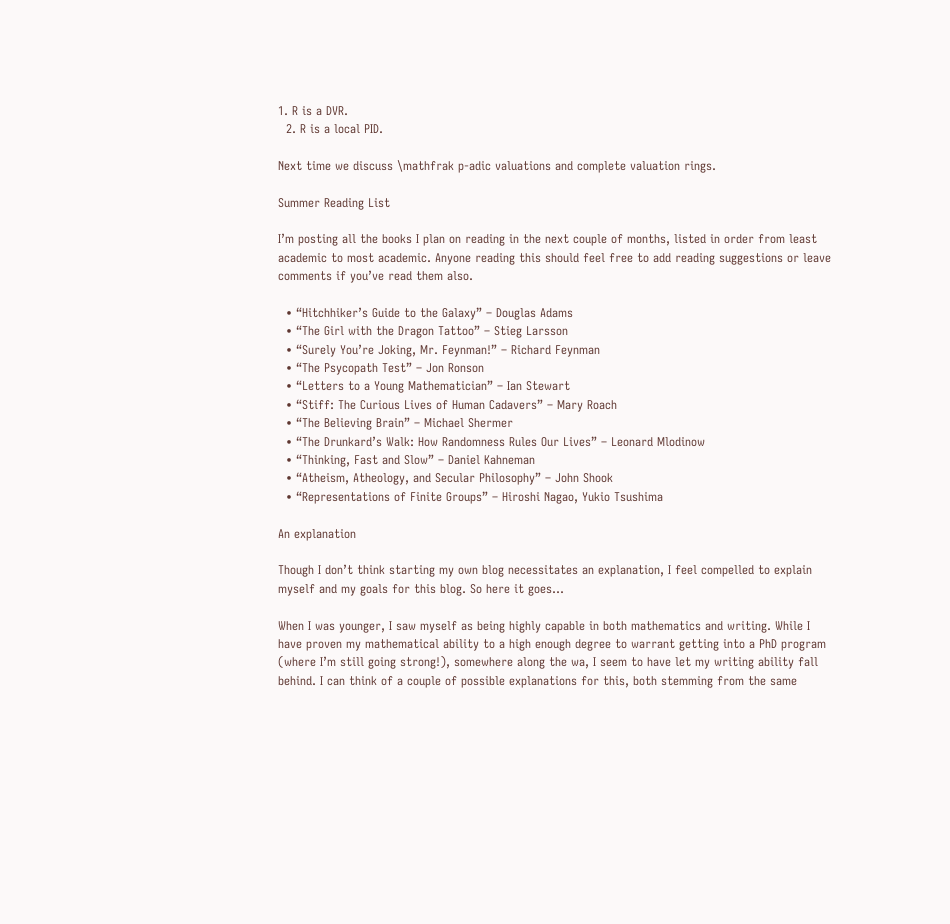1. R is a DVR.
  2. R is a local PID.

Next time we discuss \mathfrak p-adic valuations and complete valuation rings.

Summer Reading List

I’m posting all the books I plan on reading in the next couple of months, listed in order from least academic to most academic. Anyone reading this should feel free to add reading suggestions or leave comments if you’ve read them also.

  • “Hitchhiker’s Guide to the Galaxy” – Douglas Adams
  • “The Girl with the Dragon Tattoo” – Stieg Larsson
  • “Surely You’re Joking, Mr. Feynman!” – Richard Feynman
  • “The Psycopath Test” – Jon Ronson
  • “Letters to a Young Mathematician” – Ian Stewart
  • “Stiff: The Curious Lives of Human Cadavers” – Mary Roach
  • “The Believing Brain” – Michael Shermer
  • “The Drunkard’s Walk: How Randomness Rules Our Lives” – Leonard Mlodinow
  • “Thinking, Fast and Slow” – Daniel Kahneman
  • “Atheism, Atheology, and Secular Philosophy” – John Shook
  • “Representations of Finite Groups” – Hiroshi Nagao, Yukio Tsushima

An explanation

Though I don’t think starting my own blog necessitates an explanation, I feel compelled to explain myself and my goals for this blog. So here it goes…

When I was younger, I saw myself as being highly capable in both mathematics and writing. While I have proven my mathematical ability to a high enough degree to warrant getting into a PhD program (where I’m still going strong!), somewhere along the wa, I seem to have let my writing ability fall behind. I can think of a couple of possible explanations for this, both stemming from the same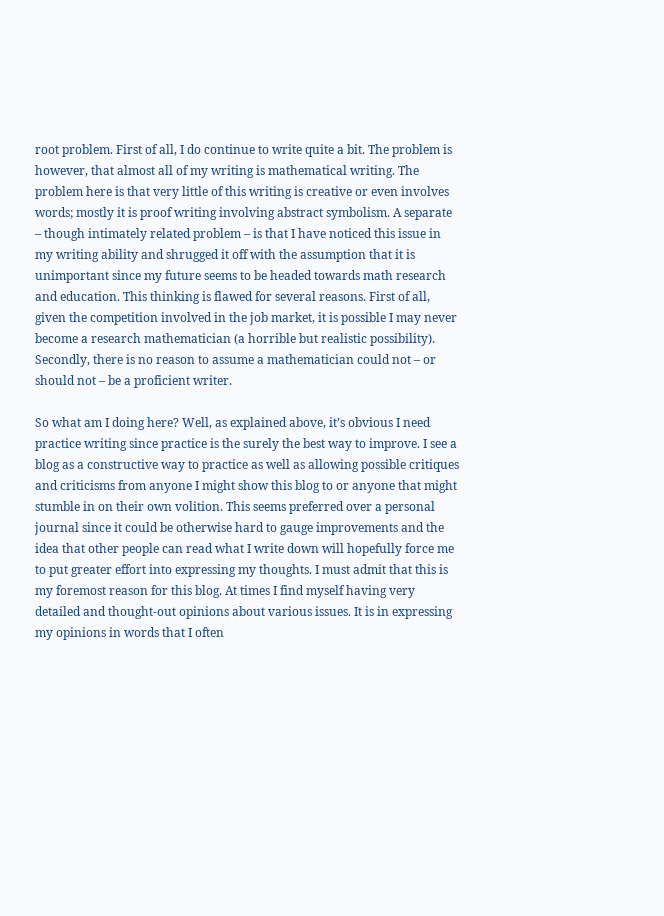root problem. First of all, I do continue to write quite a bit. The problem is however, that almost all of my writing is mathematical writing. The problem here is that very little of this writing is creative or even involves words; mostly it is proof writing involving abstract symbolism. A separate – though intimately related problem – is that I have noticed this issue in my writing ability and shrugged it off with the assumption that it is unimportant since my future seems to be headed towards math research and education. This thinking is flawed for several reasons. First of all, given the competition involved in the job market, it is possible I may never become a research mathematician (a horrible but realistic possibility). Secondly, there is no reason to assume a mathematician could not – or should not – be a proficient writer.

So what am I doing here? Well, as explained above, it’s obvious I need practice writing since practice is the surely the best way to improve. I see a blog as a constructive way to practice as well as allowing possible critiques and criticisms from anyone I might show this blog to or anyone that might stumble in on their own volition. This seems preferred over a personal journal since it could be otherwise hard to gauge improvements and the idea that other people can read what I write down will hopefully force me to put greater effort into expressing my thoughts. I must admit that this is my foremost reason for this blog. At times I find myself having very detailed and thought-out opinions about various issues. It is in expressing my opinions in words that I often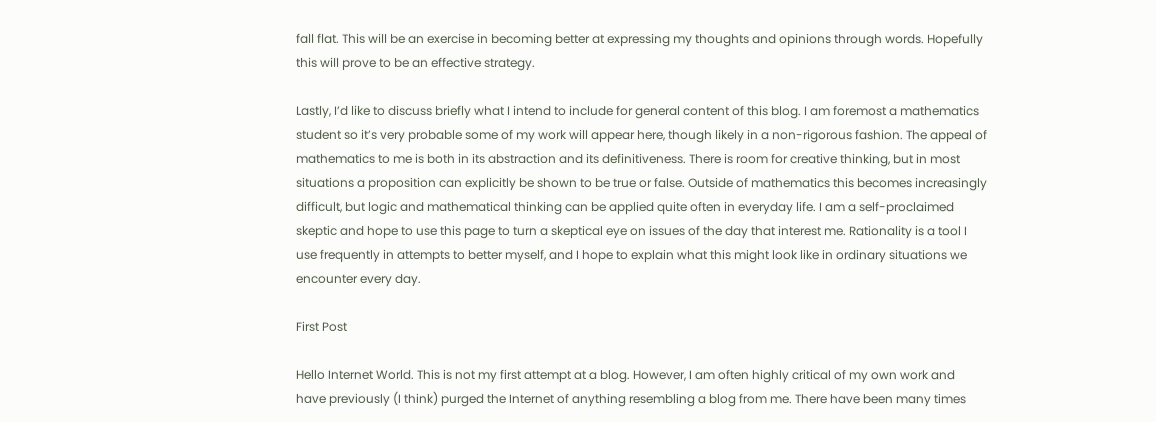fall flat. This will be an exercise in becoming better at expressing my thoughts and opinions through words. Hopefully this will prove to be an effective strategy.

Lastly, I’d like to discuss briefly what I intend to include for general content of this blog. I am foremost a mathematics student so it’s very probable some of my work will appear here, though likely in a non-rigorous fashion. The appeal of mathematics to me is both in its abstraction and its definitiveness. There is room for creative thinking, but in most situations a proposition can explicitly be shown to be true or false. Outside of mathematics this becomes increasingly difficult, but logic and mathematical thinking can be applied quite often in everyday life. I am a self-proclaimed skeptic and hope to use this page to turn a skeptical eye on issues of the day that interest me. Rationality is a tool I use frequently in attempts to better myself, and I hope to explain what this might look like in ordinary situations we encounter every day.

First Post

Hello Internet World. This is not my first attempt at a blog. However, I am often highly critical of my own work and have previously (I think) purged the Internet of anything resembling a blog from me. There have been many times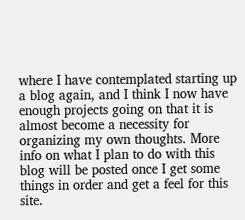where I have contemplated starting up a blog again, and I think I now have enough projects going on that it is almost become a necessity for organizing my own thoughts. More info on what I plan to do with this blog will be posted once I get some things in order and get a feel for this site.